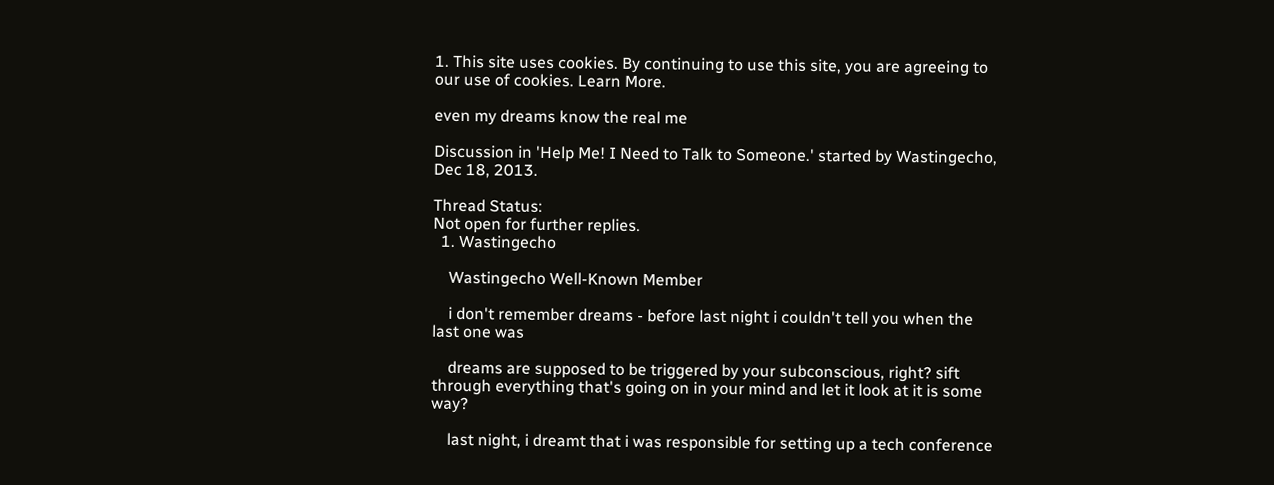1. This site uses cookies. By continuing to use this site, you are agreeing to our use of cookies. Learn More.

even my dreams know the real me

Discussion in 'Help Me! I Need to Talk to Someone.' started by Wastingecho, Dec 18, 2013.

Thread Status:
Not open for further replies.
  1. Wastingecho

    Wastingecho Well-Known Member

    i don't remember dreams - before last night i couldn't tell you when the last one was

    dreams are supposed to be triggered by your subconscious, right? sift through everything that's going on in your mind and let it look at it is some way?

    last night, i dreamt that i was responsible for setting up a tech conference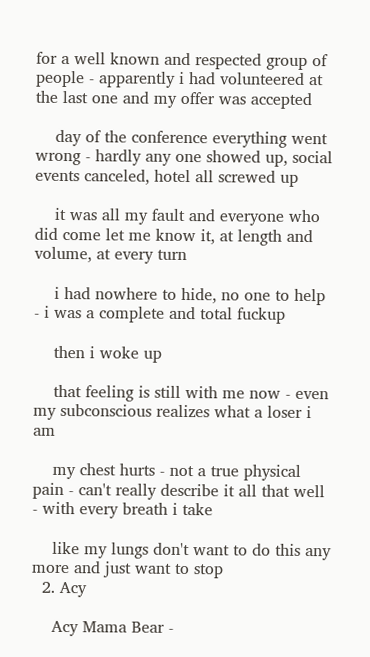for a well known and respected group of people - apparently i had volunteered at the last one and my offer was accepted

    day of the conference everything went wrong - hardly any one showed up, social events canceled, hotel all screwed up

    it was all my fault and everyone who did come let me know it, at length and volume, at every turn

    i had nowhere to hide, no one to help - i was a complete and total fuckup

    then i woke up

    that feeling is still with me now - even my subconscious realizes what a loser i am

    my chest hurts - not a true physical pain - can't really describe it all that well - with every breath i take

    like my lungs don't want to do this any more and just want to stop
  2. Acy

    Acy Mama Bear -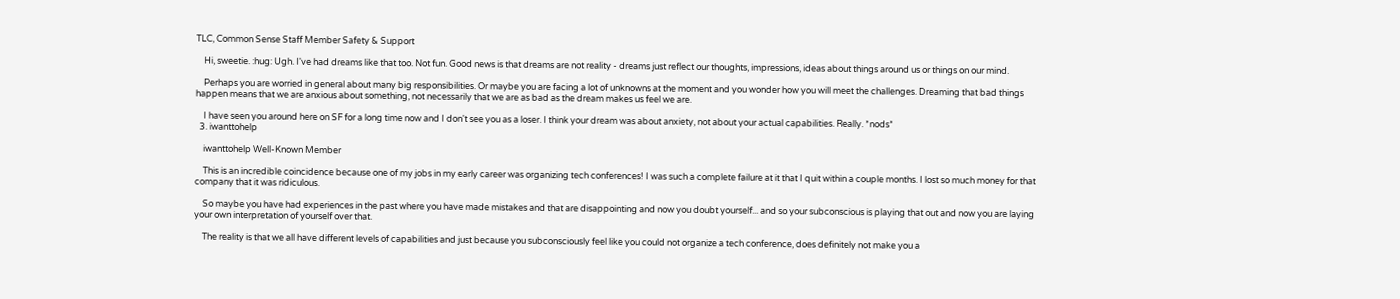TLC, Common Sense Staff Member Safety & Support

    Hi, sweetie. :hug: Ugh. I've had dreams like that too. Not fun. Good news is that dreams are not reality - dreams just reflect our thoughts, impressions, ideas about things around us or things on our mind.

    Perhaps you are worried in general about many big responsibilities. Or maybe you are facing a lot of unknowns at the moment and you wonder how you will meet the challenges. Dreaming that bad things happen means that we are anxious about something, not necessarily that we are as bad as the dream makes us feel we are.

    I have seen you around here on SF for a long time now and I don't see you as a loser. I think your dream was about anxiety, not about your actual capabilities. Really. *nods*
  3. iwanttohelp

    iwanttohelp Well-Known Member

    This is an incredible coincidence because one of my jobs in my early career was organizing tech conferences! I was such a complete failure at it that I quit within a couple months. I lost so much money for that company that it was ridiculous.

    So maybe you have had experiences in the past where you have made mistakes and that are disappointing and now you doubt yourself... and so your subconscious is playing that out and now you are laying your own interpretation of yourself over that.

    The reality is that we all have different levels of capabilities and just because you subconsciously feel like you could not organize a tech conference, does definitely not make you a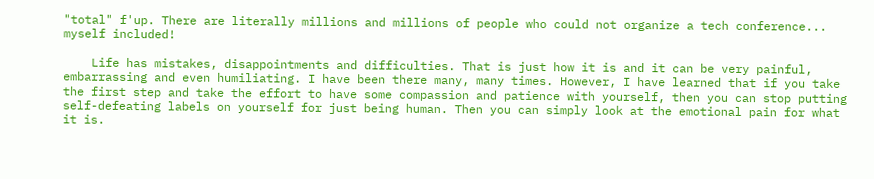"total" f'up. There are literally millions and millions of people who could not organize a tech conference... myself included!

    Life has mistakes, disappointments and difficulties. That is just how it is and it can be very painful, embarrassing and even humiliating. I have been there many, many times. However, I have learned that if you take the first step and take the effort to have some compassion and patience with yourself, then you can stop putting self-defeating labels on yourself for just being human. Then you can simply look at the emotional pain for what it is.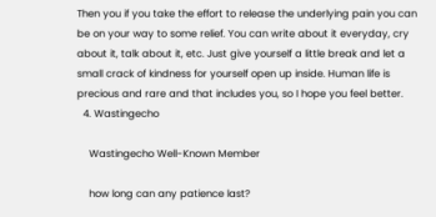Then you if you take the effort to release the underlying pain you can be on your way to some relief. You can write about it everyday, cry about it, talk about it, etc. Just give yourself a little break and let a small crack of kindness for yourself open up inside. Human life is precious and rare and that includes you, so I hope you feel better.
  4. Wastingecho

    Wastingecho Well-Known Member

    how long can any patience last?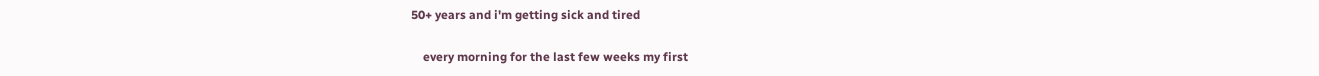50+ years and i'm getting sick and tired

    every morning for the last few weeks my first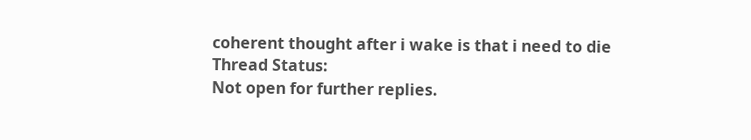coherent thought after i wake is that i need to die
Thread Status:
Not open for further replies.